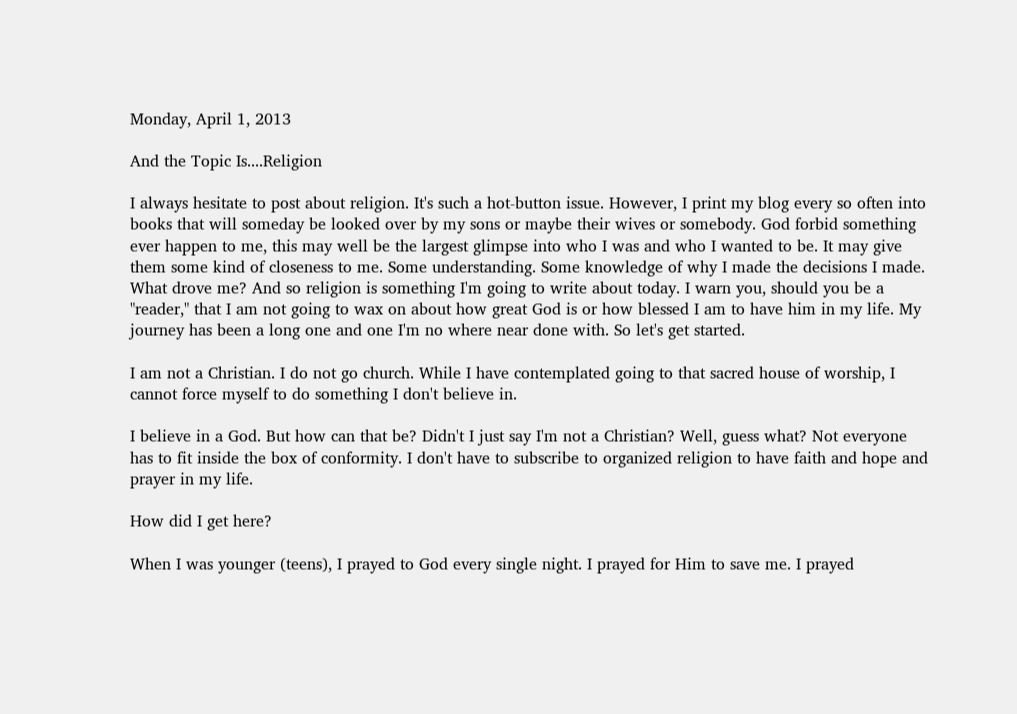Monday, April 1, 2013

And the Topic Is....Religion

I always hesitate to post about religion. It's such a hot-button issue. However, I print my blog every so often into books that will someday be looked over by my sons or maybe their wives or somebody. God forbid something ever happen to me, this may well be the largest glimpse into who I was and who I wanted to be. It may give them some kind of closeness to me. Some understanding. Some knowledge of why I made the decisions I made. What drove me? And so religion is something I'm going to write about today. I warn you, should you be a "reader," that I am not going to wax on about how great God is or how blessed I am to have him in my life. My journey has been a long one and one I'm no where near done with. So let's get started.

I am not a Christian. I do not go church. While I have contemplated going to that sacred house of worship, I cannot force myself to do something I don't believe in.

I believe in a God. But how can that be? Didn't I just say I'm not a Christian? Well, guess what? Not everyone has to fit inside the box of conformity. I don't have to subscribe to organized religion to have faith and hope and prayer in my life.

How did I get here?

When I was younger (teens), I prayed to God every single night. I prayed for Him to save me. I prayed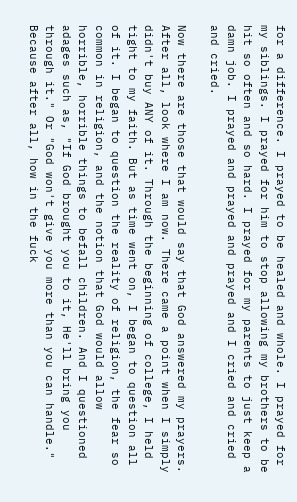for a difference. I prayed to be healed and whole. I prayed for my siblings. I prayed for him to stop allowing my brothers to be hit so often and so hard. I prayed for my parents to just keep a damn job. I prayed and prayed and prayed and I cried and cried and cried.

Now there are those that would say that God answered my prayers. After all, look where I am now. There came a point when I simply didn't buy ANY of it. Through the beginning of college, I held tight to my faith. But as time went on, I began to question all of it. I began to question the reality of religion, the fear so common in religion, and the notion that God would allow horrible, horrible things to befall children. And I questioned adages such as, "If God brought you to it, He'll bring you through it." Or "God won't give you more than you can handle." Because after all, how in the fuck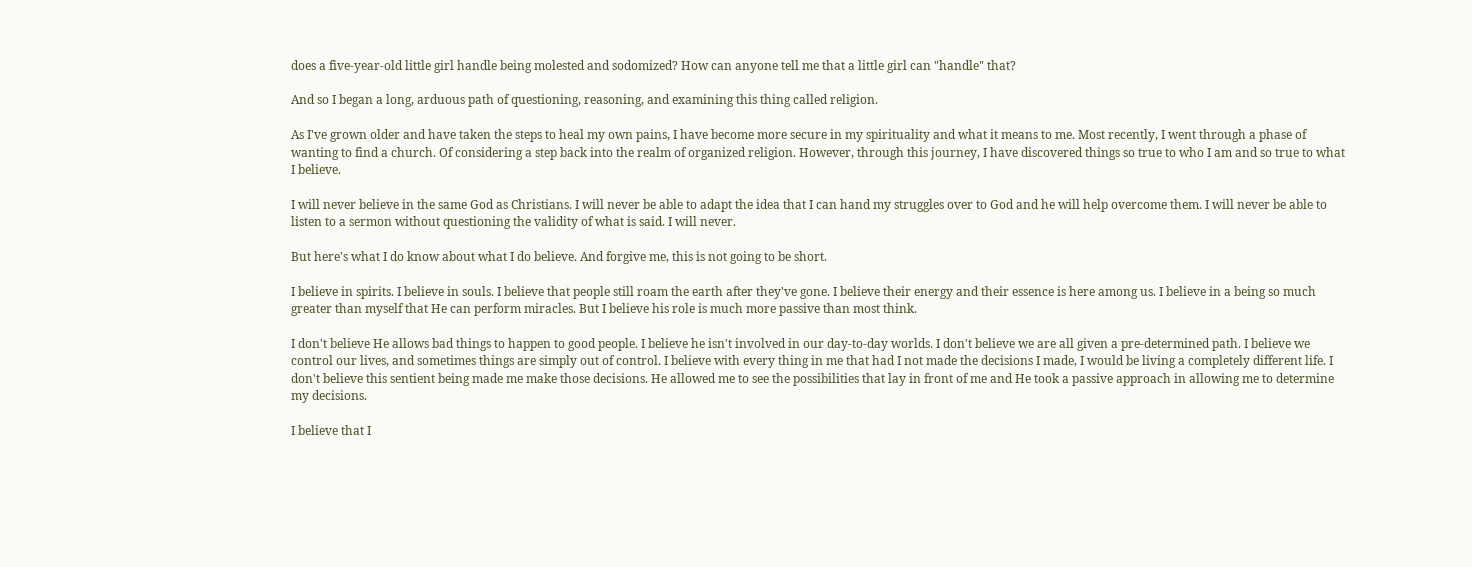does a five-year-old little girl handle being molested and sodomized? How can anyone tell me that a little girl can "handle" that?

And so I began a long, arduous path of questioning, reasoning, and examining this thing called religion.

As I've grown older and have taken the steps to heal my own pains, I have become more secure in my spirituality and what it means to me. Most recently, I went through a phase of wanting to find a church. Of considering a step back into the realm of organized religion. However, through this journey, I have discovered things so true to who I am and so true to what I believe.

I will never believe in the same God as Christians. I will never be able to adapt the idea that I can hand my struggles over to God and he will help overcome them. I will never be able to listen to a sermon without questioning the validity of what is said. I will never.

But here's what I do know about what I do believe. And forgive me, this is not going to be short.

I believe in spirits. I believe in souls. I believe that people still roam the earth after they've gone. I believe their energy and their essence is here among us. I believe in a being so much greater than myself that He can perform miracles. But I believe his role is much more passive than most think.

I don't believe He allows bad things to happen to good people. I believe he isn't involved in our day-to-day worlds. I don't believe we are all given a pre-determined path. I believe we control our lives, and sometimes things are simply out of control. I believe with every thing in me that had I not made the decisions I made, I would be living a completely different life. I don't believe this sentient being made me make those decisions. He allowed me to see the possibilities that lay in front of me and He took a passive approach in allowing me to determine my decisions.

I believe that I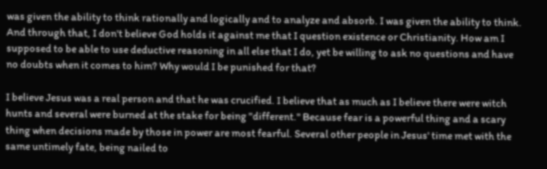was given the ability to think rationally and logically and to analyze and absorb. I was given the ability to think. And through that, I don't believe God holds it against me that I question existence or Christianity. How am I supposed to be able to use deductive reasoning in all else that I do, yet be willing to ask no questions and have no doubts when it comes to him? Why would I be punished for that?

I believe Jesus was a real person and that he was crucified. I believe that as much as I believe there were witch hunts and several were burned at the stake for being "different." Because fear is a powerful thing and a scary thing when decisions made by those in power are most fearful. Several other people in Jesus' time met with the same untimely fate, being nailed to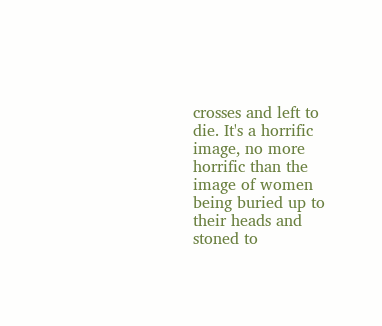crosses and left to die. It's a horrific image, no more horrific than the image of women being buried up to their heads and stoned to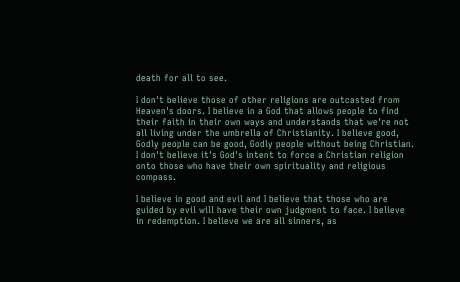death for all to see.

I don't believe those of other religions are outcasted from Heaven's doors. I believe in a God that allows people to find their faith in their own ways and understands that we're not all living under the umbrella of Christianity. I believe good, Godly people can be good, Godly people without being Christian. I don't believe it's God's intent to force a Christian religion onto those who have their own spirituality and religious compass.

I believe in good and evil and I believe that those who are guided by evil will have their own judgment to face. I believe in redemption. I believe we are all sinners, as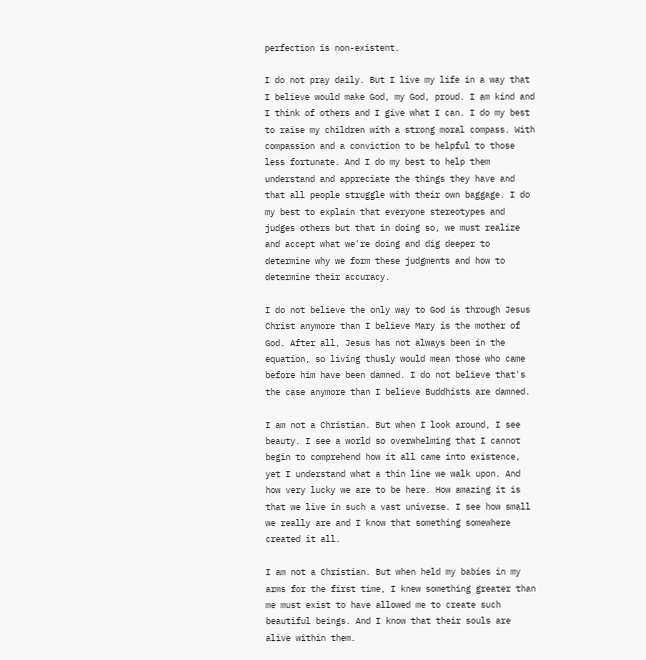perfection is non-existent.

I do not pray daily. But I live my life in a way that I believe would make God, my God, proud. I am kind and I think of others and I give what I can. I do my best to raise my children with a strong moral compass. With compassion and a conviction to be helpful to those less fortunate. And I do my best to help them understand and appreciate the things they have and that all people struggle with their own baggage. I do my best to explain that everyone stereotypes and judges others but that in doing so, we must realize and accept what we're doing and dig deeper to determine why we form these judgments and how to determine their accuracy.

I do not believe the only way to God is through Jesus Christ anymore than I believe Mary is the mother of God. After all, Jesus has not always been in the equation, so living thusly would mean those who came before him have been damned. I do not believe that's the case anymore than I believe Buddhists are damned.

I am not a Christian. But when I look around, I see beauty. I see a world so overwhelming that I cannot begin to comprehend how it all came into existence, yet I understand what a thin line we walk upon. And how very lucky we are to be here. How amazing it is that we live in such a vast universe. I see how small we really are and I know that something somewhere created it all.

I am not a Christian. But when held my babies in my arms for the first time, I knew something greater than me must exist to have allowed me to create such beautiful beings. And I know that their souls are alive within them.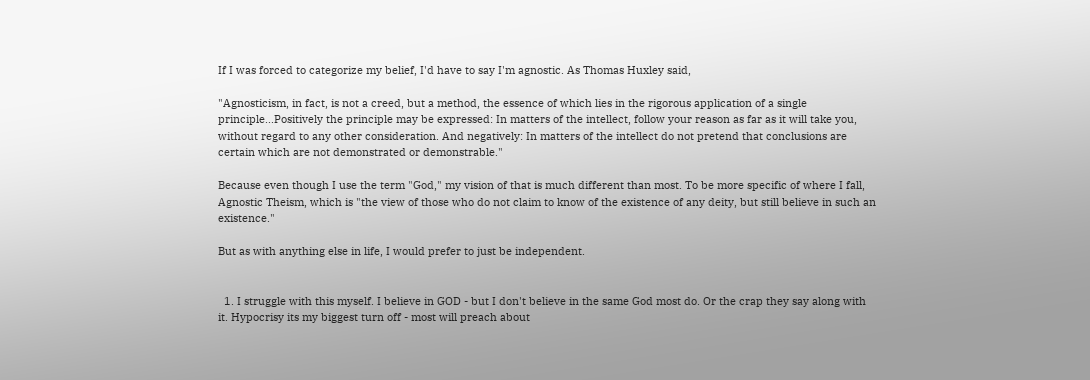If I was forced to categorize my belief, I'd have to say I'm agnostic. As Thomas Huxley said,

"Agnosticism, in fact, is not a creed, but a method, the essence of which lies in the rigorous application of a single principle...Positively the principle may be expressed: In matters of the intellect, follow your reason as far as it will take you, without regard to any other consideration. And negatively: In matters of the intellect do not pretend that conclusions are certain which are not demonstrated or demonstrable."

Because even though I use the term "God," my vision of that is much different than most. To be more specific of where I fall, Agnostic Theism, which is "the view of those who do not claim to know of the existence of any deity, but still believe in such an existence."

But as with anything else in life, I would prefer to just be independent.


  1. I struggle with this myself. I believe in GOD - but I don't believe in the same God most do. Or the crap they say along with it. Hypocrisy its my biggest turn off - most will preach about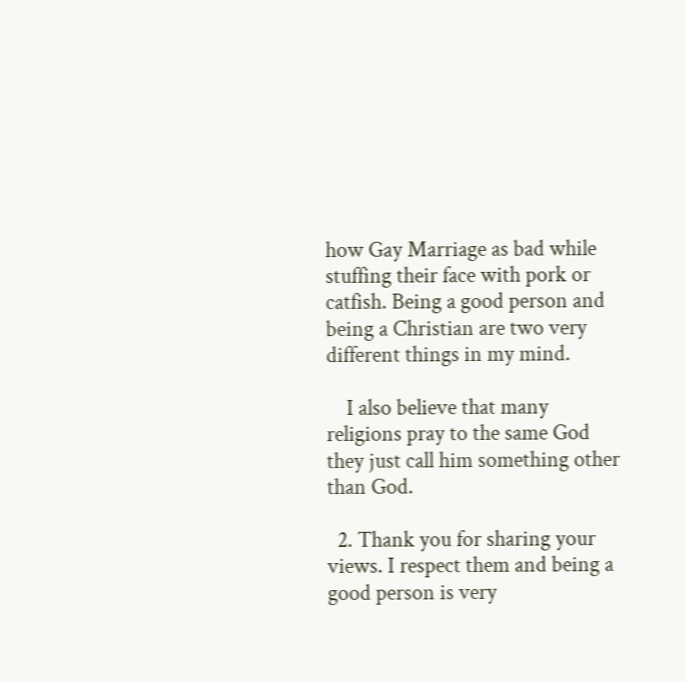how Gay Marriage as bad while stuffing their face with pork or catfish. Being a good person and being a Christian are two very different things in my mind.

    I also believe that many religions pray to the same God they just call him something other than God.

  2. Thank you for sharing your views. I respect them and being a good person is very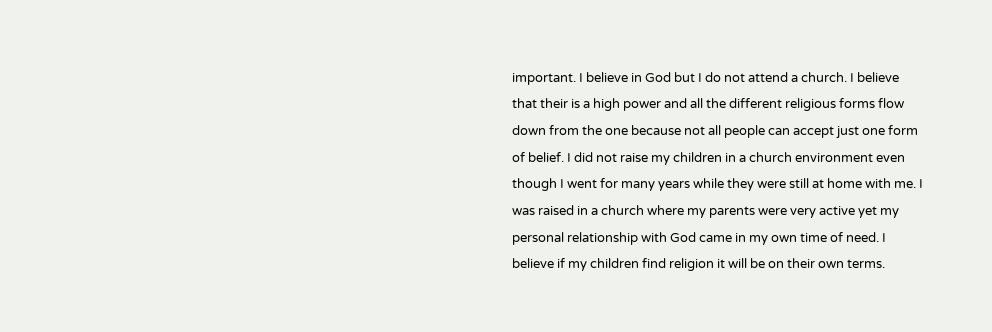important. I believe in God but I do not attend a church. I believe that their is a high power and all the different religious forms flow down from the one because not all people can accept just one form of belief. I did not raise my children in a church environment even though I went for many years while they were still at home with me. I was raised in a church where my parents were very active yet my personal relationship with God came in my own time of need. I believe if my children find religion it will be on their own terms.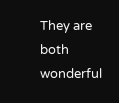They are both wonderful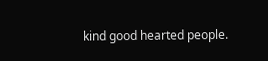kind good hearted people.